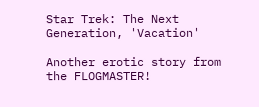Star Trek: The Next Generation, 'Vacation'

Another erotic story from the FLOGMASTER!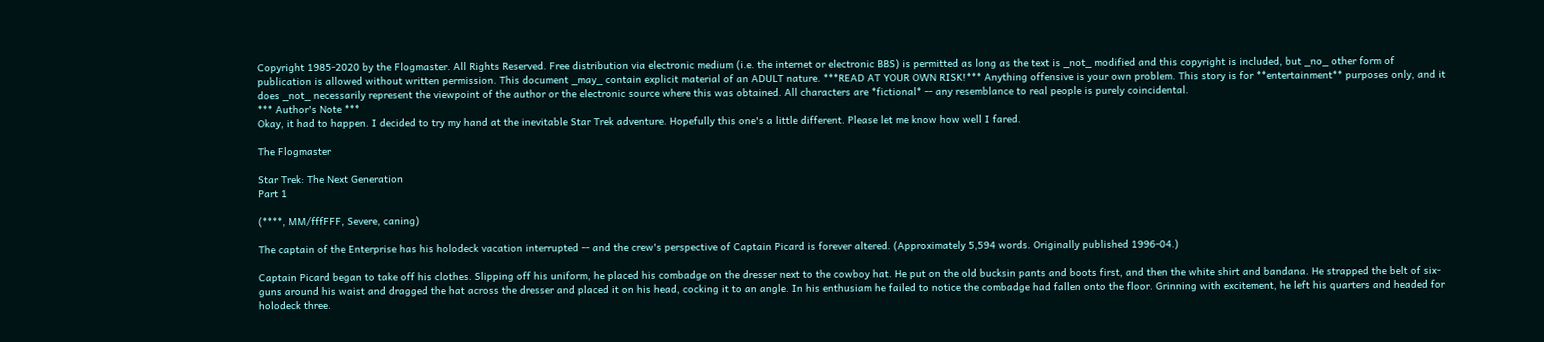Copyright 1985-2020 by the Flogmaster. All Rights Reserved. Free distribution via electronic medium (i.e. the internet or electronic BBS) is permitted as long as the text is _not_ modified and this copyright is included, but _no_ other form of publication is allowed without written permission. This document _may_ contain explicit material of an ADULT nature. ***READ AT YOUR OWN RISK!*** Anything offensive is your own problem. This story is for **entertainment** purposes only, and it does _not_ necessarily represent the viewpoint of the author or the electronic source where this was obtained. All characters are *fictional* -- any resemblance to real people is purely coincidental.
*** Author's Note ***
Okay, it had to happen. I decided to try my hand at the inevitable Star Trek adventure. Hopefully this one's a little different. Please let me know how well I fared.

The Flogmaster

Star Trek: The Next Generation
Part 1

(****, MM/fffFFF, Severe, caning)

The captain of the Enterprise has his holodeck vacation interrupted -- and the crew's perspective of Captain Picard is forever altered. (Approximately 5,594 words. Originally published 1996-04.)

Captain Picard began to take off his clothes. Slipping off his uniform, he placed his combadge on the dresser next to the cowboy hat. He put on the old bucksin pants and boots first, and then the white shirt and bandana. He strapped the belt of six-guns around his waist and dragged the hat across the dresser and placed it on his head, cocking it to an angle. In his enthusiam he failed to notice the combadge had fallen onto the floor. Grinning with excitement, he left his quarters and headed for holodeck three.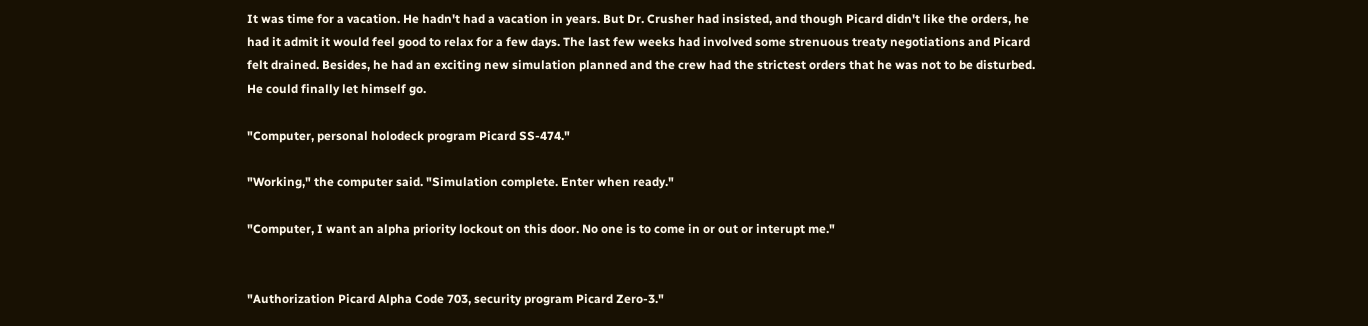It was time for a vacation. He hadn't had a vacation in years. But Dr. Crusher had insisted, and though Picard didn't like the orders, he had it admit it would feel good to relax for a few days. The last few weeks had involved some strenuous treaty negotiations and Picard felt drained. Besides, he had an exciting new simulation planned and the crew had the strictest orders that he was not to be disturbed. He could finally let himself go.

"Computer, personal holodeck program Picard SS-474."

"Working," the computer said. "Simulation complete. Enter when ready."

"Computer, I want an alpha priority lockout on this door. No one is to come in or out or interupt me."


"Authorization Picard Alpha Code 703, security program Picard Zero-3."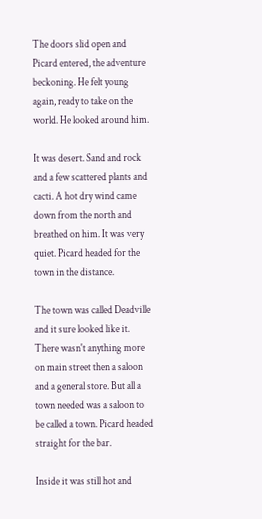The doors slid open and Picard entered, the adventure beckoning. He felt young again, ready to take on the world. He looked around him.

It was desert. Sand and rock and a few scattered plants and cacti. A hot dry wind came down from the north and breathed on him. It was very quiet. Picard headed for the town in the distance.

The town was called Deadville and it sure looked like it. There wasn't anything more on main street then a saloon and a general store. But all a town needed was a saloon to be called a town. Picard headed straight for the bar.

Inside it was still hot and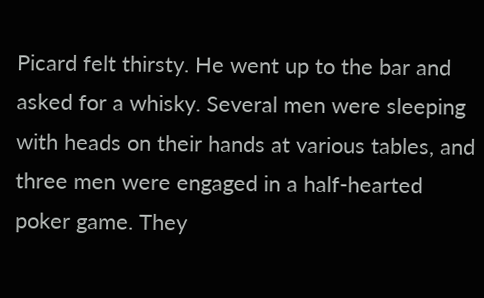Picard felt thirsty. He went up to the bar and asked for a whisky. Several men were sleeping with heads on their hands at various tables, and three men were engaged in a half-hearted poker game. They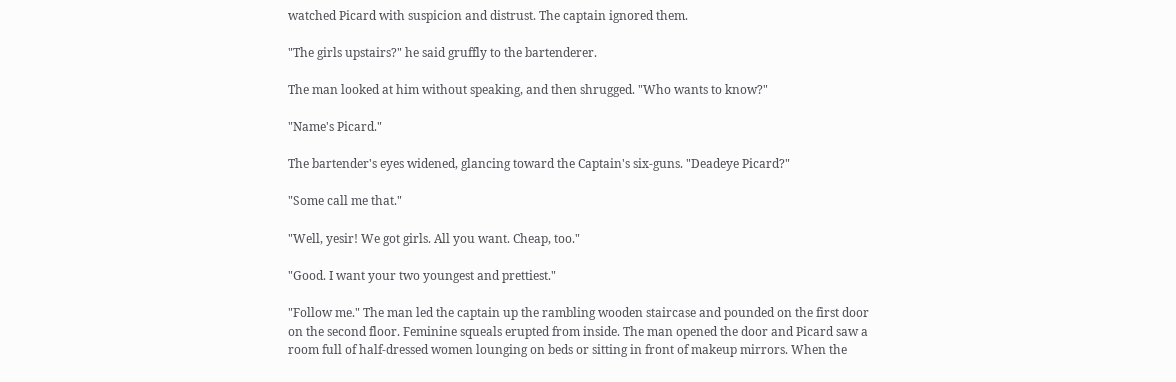watched Picard with suspicion and distrust. The captain ignored them.

"The girls upstairs?" he said gruffly to the bartenderer.

The man looked at him without speaking, and then shrugged. "Who wants to know?"

"Name's Picard."

The bartender's eyes widened, glancing toward the Captain's six-guns. "Deadeye Picard?"

"Some call me that."

"Well, yesir! We got girls. All you want. Cheap, too."

"Good. I want your two youngest and prettiest."

"Follow me." The man led the captain up the rambling wooden staircase and pounded on the first door on the second floor. Feminine squeals erupted from inside. The man opened the door and Picard saw a room full of half-dressed women lounging on beds or sitting in front of makeup mirrors. When the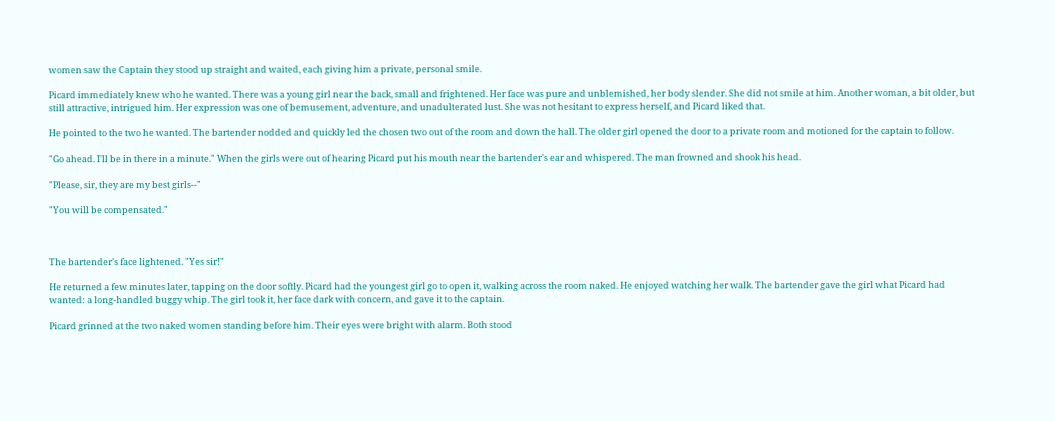women saw the Captain they stood up straight and waited, each giving him a private, personal smile.

Picard immediately knew who he wanted. There was a young girl near the back, small and frightened. Her face was pure and unblemished, her body slender. She did not smile at him. Another woman, a bit older, but still attractive, intrigued him. Her expression was one of bemusement, adventure, and unadulterated lust. She was not hesitant to express herself, and Picard liked that.

He pointed to the two he wanted. The bartender nodded and quickly led the chosen two out of the room and down the hall. The older girl opened the door to a private room and motioned for the captain to follow.

"Go ahead. I'll be in there in a minute." When the girls were out of hearing Picard put his mouth near the bartender's ear and whispered. The man frowned and shook his head.

"Please, sir, they are my best girls--"

"You will be compensated."



The bartender's face lightened. "Yes sir!"

He returned a few minutes later, tapping on the door softly. Picard had the youngest girl go to open it, walking across the room naked. He enjoyed watching her walk. The bartender gave the girl what Picard had wanted: a long-handled buggy whip. The girl took it, her face dark with concern, and gave it to the captain.

Picard grinned at the two naked women standing before him. Their eyes were bright with alarm. Both stood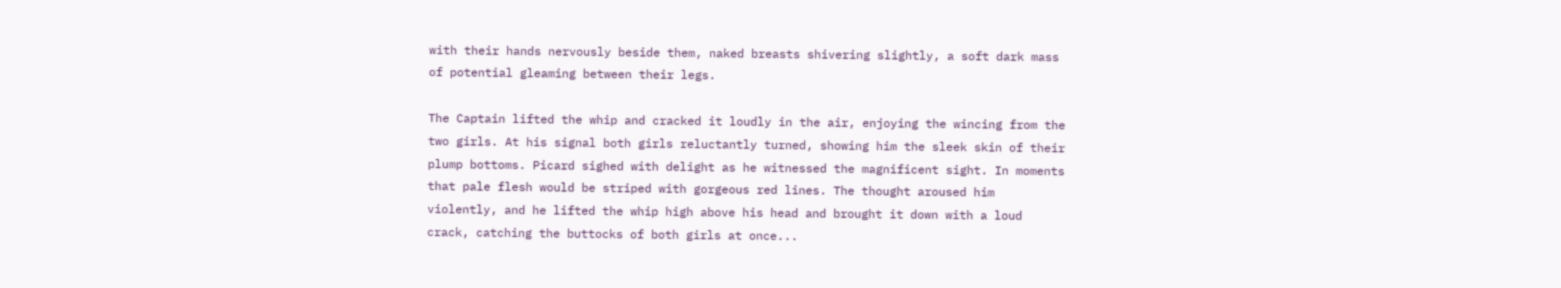with their hands nervously beside them, naked breasts shivering slightly, a soft dark mass of potential gleaming between their legs.

The Captain lifted the whip and cracked it loudly in the air, enjoying the wincing from the two girls. At his signal both girls reluctantly turned, showing him the sleek skin of their plump bottoms. Picard sighed with delight as he witnessed the magnificent sight. In moments that pale flesh would be striped with gorgeous red lines. The thought aroused him violently, and he lifted the whip high above his head and brought it down with a loud crack, catching the buttocks of both girls at once...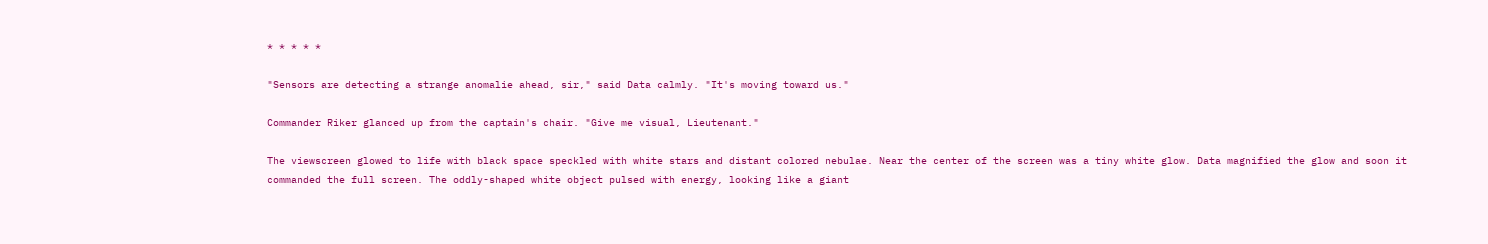* * * * *

"Sensors are detecting a strange anomalie ahead, sir," said Data calmly. "It's moving toward us."

Commander Riker glanced up from the captain's chair. "Give me visual, Lieutenant."

The viewscreen glowed to life with black space speckled with white stars and distant colored nebulae. Near the center of the screen was a tiny white glow. Data magnified the glow and soon it commanded the full screen. The oddly-shaped white object pulsed with energy, looking like a giant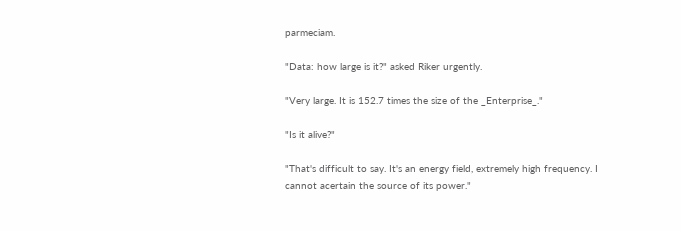parmeciam.

"Data: how large is it?" asked Riker urgently.

"Very large. It is 152.7 times the size of the _Enterprise_."

"Is it alive?"

"That's difficult to say. It's an energy field, extremely high frequency. I cannot acertain the source of its power."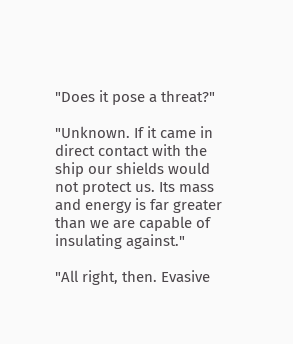"Does it pose a threat?"

"Unknown. If it came in direct contact with the ship our shields would not protect us. Its mass and energy is far greater than we are capable of insulating against."

"All right, then. Evasive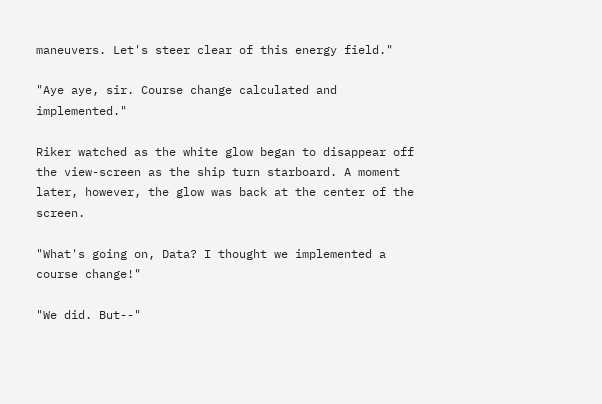maneuvers. Let's steer clear of this energy field."

"Aye aye, sir. Course change calculated and implemented."

Riker watched as the white glow began to disappear off the view-screen as the ship turn starboard. A moment later, however, the glow was back at the center of the screen.

"What's going on, Data? I thought we implemented a course change!"

"We did. But--"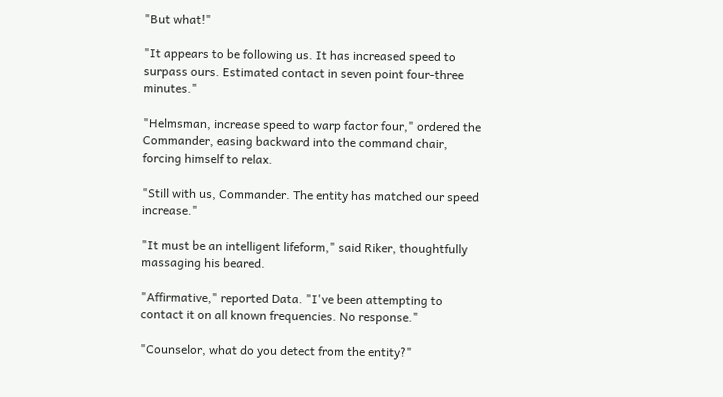"But what!"

"It appears to be following us. It has increased speed to surpass ours. Estimated contact in seven point four-three minutes."

"Helmsman, increase speed to warp factor four," ordered the Commander, easing backward into the command chair, forcing himself to relax.

"Still with us, Commander. The entity has matched our speed increase."

"It must be an intelligent lifeform," said Riker, thoughtfully massaging his beared.

"Affirmative," reported Data. "I've been attempting to contact it on all known frequencies. No response."

"Counselor, what do you detect from the entity?"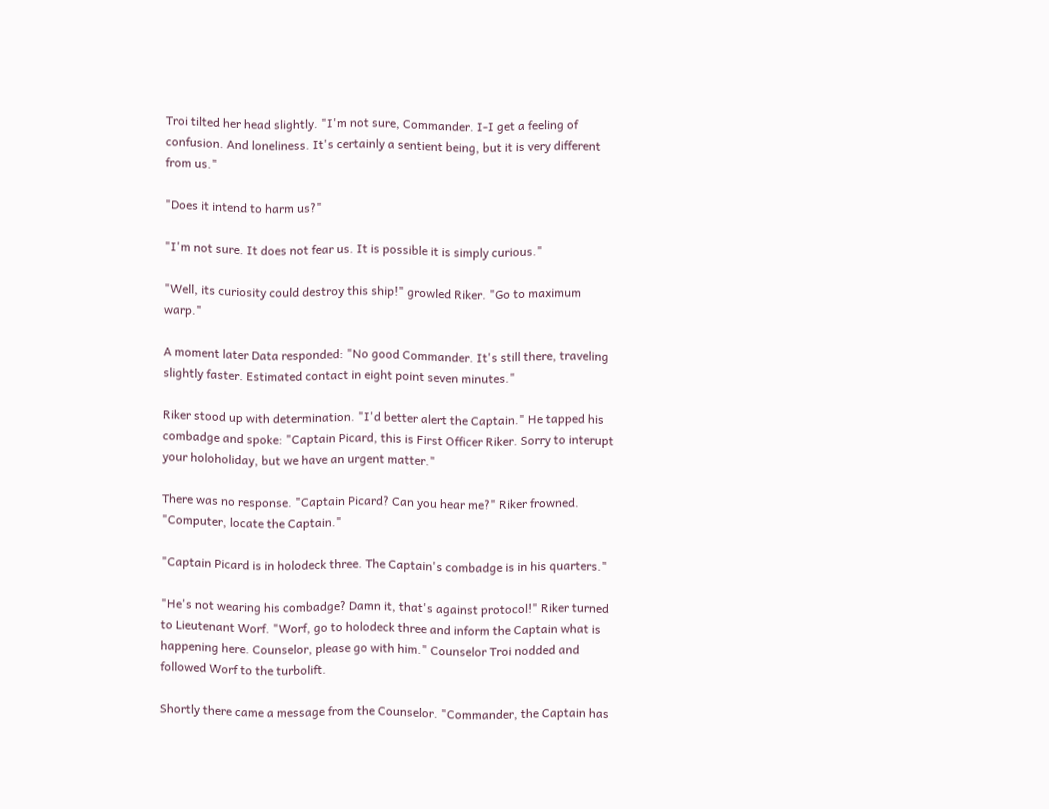Troi tilted her head slightly. "I'm not sure, Commander. I-I get a feeling of confusion. And loneliness. It's certainly a sentient being, but it is very different from us."

"Does it intend to harm us?"

"I'm not sure. It does not fear us. It is possible it is simply curious."

"Well, its curiosity could destroy this ship!" growled Riker. "Go to maximum warp."

A moment later Data responded: "No good Commander. It's still there, traveling slightly faster. Estimated contact in eight point seven minutes."

Riker stood up with determination. "I'd better alert the Captain." He tapped his combadge and spoke: "Captain Picard, this is First Officer Riker. Sorry to interupt your holoholiday, but we have an urgent matter."

There was no response. "Captain Picard? Can you hear me?" Riker frowned. "Computer, locate the Captain."

"Captain Picard is in holodeck three. The Captain's combadge is in his quarters."

"He's not wearing his combadge? Damn it, that's against protocol!" Riker turned to Lieutenant Worf. "Worf, go to holodeck three and inform the Captain what is happening here. Counselor, please go with him." Counselor Troi nodded and followed Worf to the turbolift.

Shortly there came a message from the Counselor. "Commander, the Captain has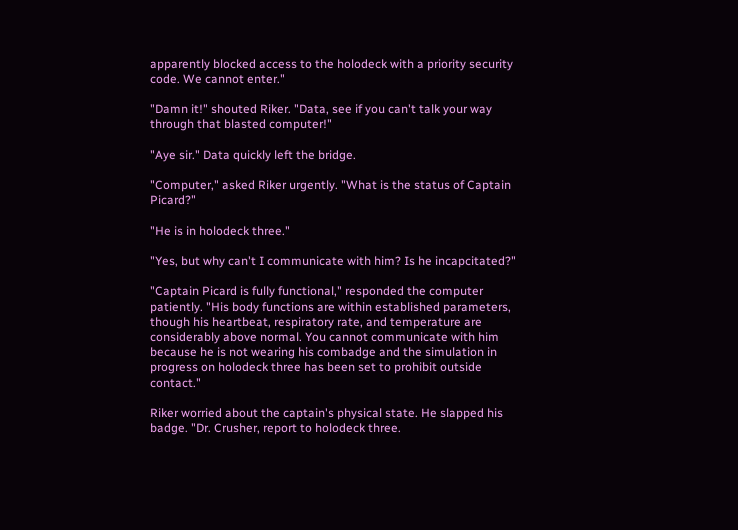apparently blocked access to the holodeck with a priority security code. We cannot enter."

"Damn it!" shouted Riker. "Data, see if you can't talk your way through that blasted computer!"

"Aye sir." Data quickly left the bridge.

"Computer," asked Riker urgently. "What is the status of Captain Picard?"

"He is in holodeck three."

"Yes, but why can't I communicate with him? Is he incapcitated?"

"Captain Picard is fully functional," responded the computer patiently. "His body functions are within established parameters, though his heartbeat, respiratory rate, and temperature are considerably above normal. You cannot communicate with him because he is not wearing his combadge and the simulation in progress on holodeck three has been set to prohibit outside contact."

Riker worried about the captain's physical state. He slapped his badge. "Dr. Crusher, report to holodeck three.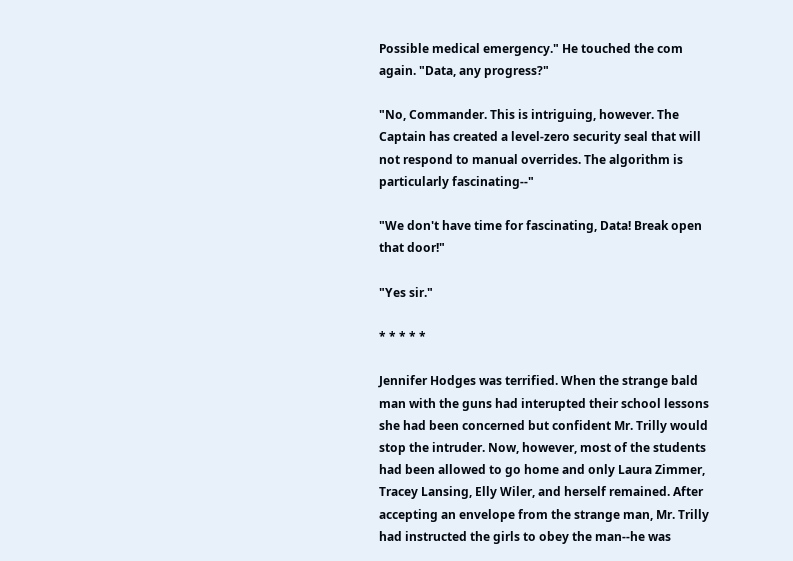Possible medical emergency." He touched the com again. "Data, any progress?"

"No, Commander. This is intriguing, however. The Captain has created a level-zero security seal that will not respond to manual overrides. The algorithm is particularly fascinating--"

"We don't have time for fascinating, Data! Break open that door!"

"Yes sir."

* * * * *

Jennifer Hodges was terrified. When the strange bald man with the guns had interupted their school lessons she had been concerned but confident Mr. Trilly would stop the intruder. Now, however, most of the students had been allowed to go home and only Laura Zimmer, Tracey Lansing, Elly Wiler, and herself remained. After accepting an envelope from the strange man, Mr. Trilly had instructed the girls to obey the man--he was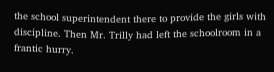the school superintendent there to provide the girls with discipline. Then Mr. Trilly had left the schoolroom in a frantic hurry.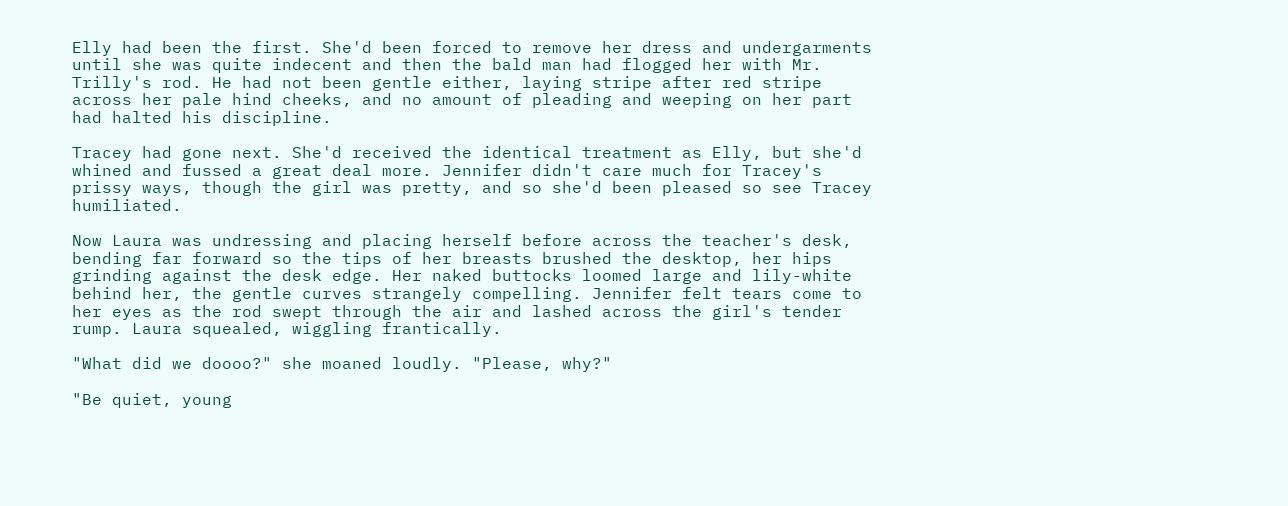Elly had been the first. She'd been forced to remove her dress and undergarments until she was quite indecent and then the bald man had flogged her with Mr. Trilly's rod. He had not been gentle either, laying stripe after red stripe across her pale hind cheeks, and no amount of pleading and weeping on her part had halted his discipline.

Tracey had gone next. She'd received the identical treatment as Elly, but she'd whined and fussed a great deal more. Jennifer didn't care much for Tracey's prissy ways, though the girl was pretty, and so she'd been pleased so see Tracey humiliated.

Now Laura was undressing and placing herself before across the teacher's desk, bending far forward so the tips of her breasts brushed the desktop, her hips grinding against the desk edge. Her naked buttocks loomed large and lily-white behind her, the gentle curves strangely compelling. Jennifer felt tears come to her eyes as the rod swept through the air and lashed across the girl's tender rump. Laura squealed, wiggling frantically.

"What did we doooo?" she moaned loudly. "Please, why?"

"Be quiet, young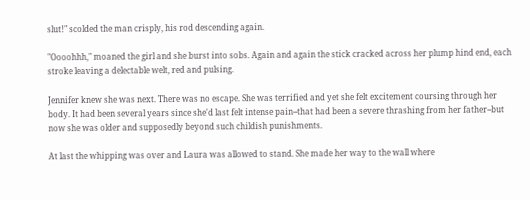slut!" scolded the man crisply, his rod descending again.

"Oooohhh," moaned the girl and she burst into sobs. Again and again the stick cracked across her plump hind end, each stroke leaving a delectable welt, red and pulsing.

Jennifer knew she was next. There was no escape. She was terrified and yet she felt excitement coursing through her body. It had been several years since she'd last felt intense pain--that had been a severe thrashing from her father--but now she was older and supposedly beyond such childish punishments.

At last the whipping was over and Laura was allowed to stand. She made her way to the wall where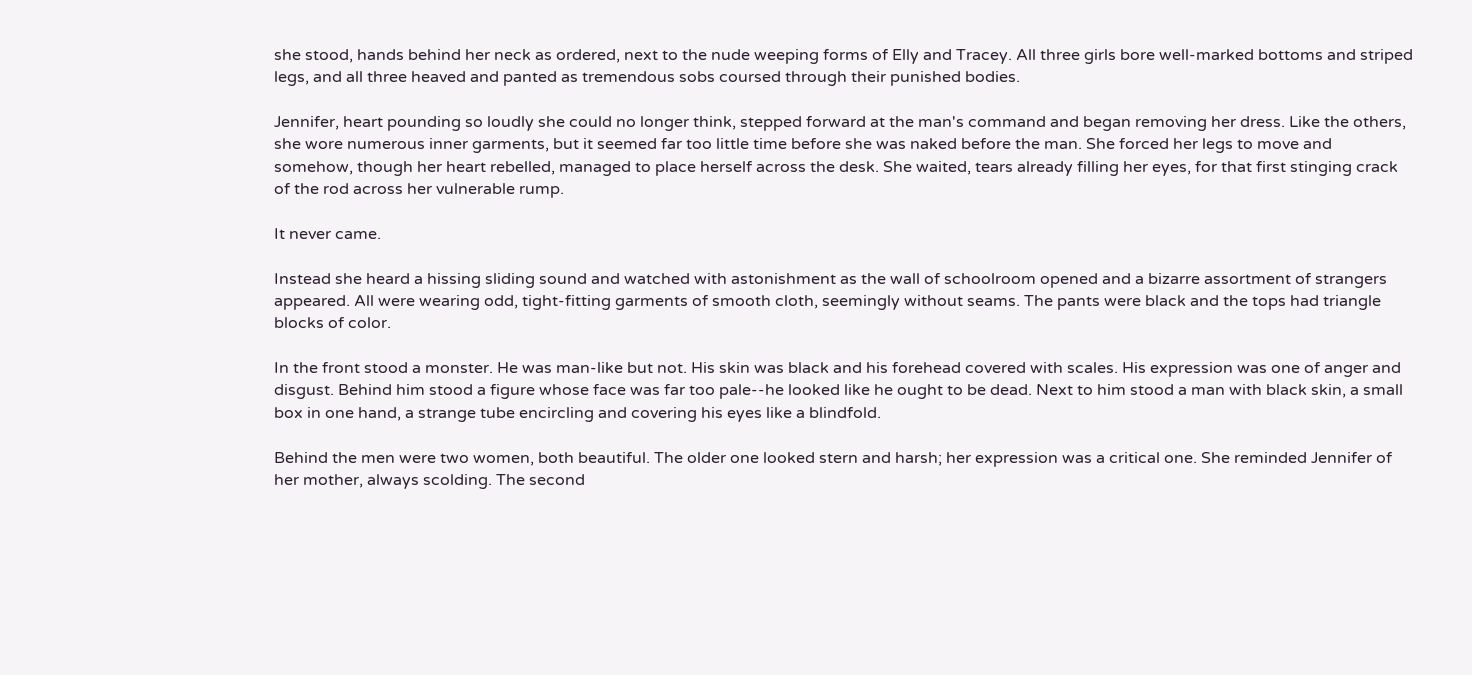she stood, hands behind her neck as ordered, next to the nude weeping forms of Elly and Tracey. All three girls bore well-marked bottoms and striped legs, and all three heaved and panted as tremendous sobs coursed through their punished bodies.

Jennifer, heart pounding so loudly she could no longer think, stepped forward at the man's command and began removing her dress. Like the others, she wore numerous inner garments, but it seemed far too little time before she was naked before the man. She forced her legs to move and somehow, though her heart rebelled, managed to place herself across the desk. She waited, tears already filling her eyes, for that first stinging crack of the rod across her vulnerable rump.

It never came.

Instead she heard a hissing sliding sound and watched with astonishment as the wall of schoolroom opened and a bizarre assortment of strangers appeared. All were wearing odd, tight-fitting garments of smooth cloth, seemingly without seams. The pants were black and the tops had triangle blocks of color.

In the front stood a monster. He was man-like but not. His skin was black and his forehead covered with scales. His expression was one of anger and disgust. Behind him stood a figure whose face was far too pale--he looked like he ought to be dead. Next to him stood a man with black skin, a small box in one hand, a strange tube encircling and covering his eyes like a blindfold.

Behind the men were two women, both beautiful. The older one looked stern and harsh; her expression was a critical one. She reminded Jennifer of her mother, always scolding. The second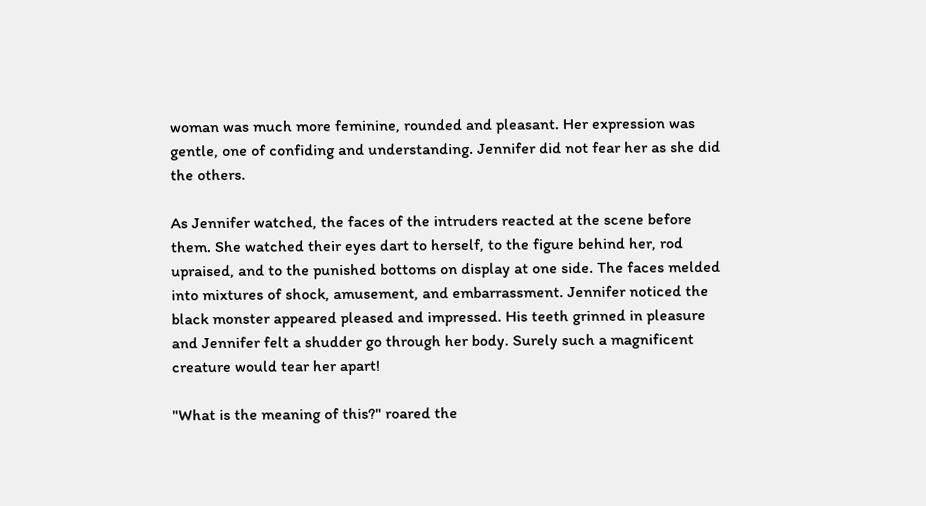woman was much more feminine, rounded and pleasant. Her expression was gentle, one of confiding and understanding. Jennifer did not fear her as she did the others.

As Jennifer watched, the faces of the intruders reacted at the scene before them. She watched their eyes dart to herself, to the figure behind her, rod upraised, and to the punished bottoms on display at one side. The faces melded into mixtures of shock, amusement, and embarrassment. Jennifer noticed the black monster appeared pleased and impressed. His teeth grinned in pleasure and Jennifer felt a shudder go through her body. Surely such a magnificent creature would tear her apart!

"What is the meaning of this?" roared the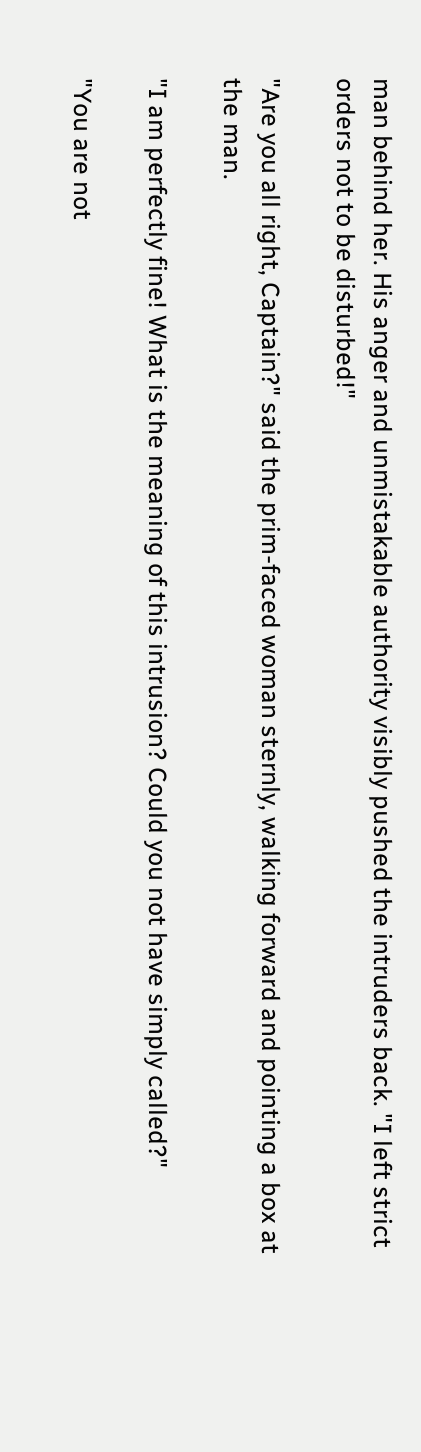man behind her. His anger and unmistakable authority visibly pushed the intruders back. "I left strict orders not to be disturbed!"

"Are you all right, Captain?" said the prim-faced woman sternly, walking forward and pointing a box at the man.

"I am perfectly fine! What is the meaning of this intrusion? Could you not have simply called?"

"You are not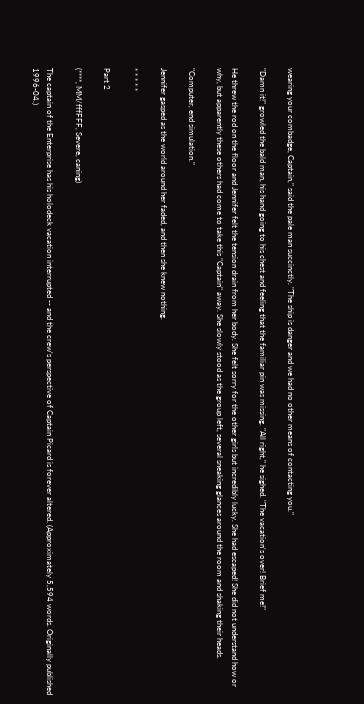wearing your combadge, Captain," said the pale man succinctly. "The ship is danger and we had no other means of contacting you."

"Damn it!" growled the bald man, his hand going to his chest and feeling that the familiar pin was missing. "All right," he sighed. "The vacation's over! Brief me!"

He threw the rod on the floor and Jennifer felt the tension drain from her body. She felt sorry for the other girls but incredibly lucky. She had escaped! She did not understand how or why, but apparently these others had come to take this "Captain" away. She slowly stood as the group left, several sneaking glances around the room and shaking their heads.

"Computer, end simulation."

Jennifer gasped as the world around her faded, and then she knew nothing.

* * * * *

Part 2

(****, MM/fffFFF, Severe, caning)

The captain of the Enterprise has his holodeck vacation interrupted -- and the crew's perspective of Captain Picard is forever altered. (Approximately 5,594 words. Originally published 1996-04.)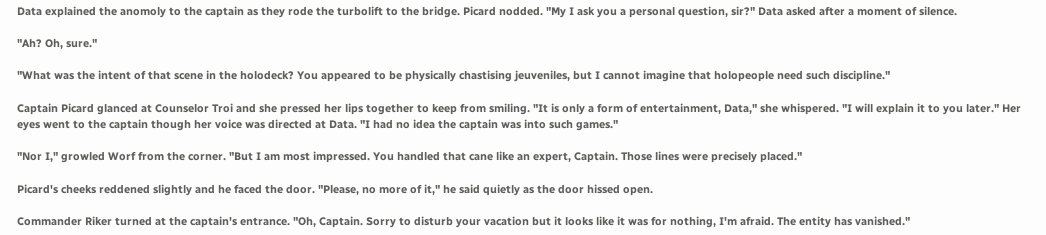Data explained the anomoly to the captain as they rode the turbolift to the bridge. Picard nodded. "My I ask you a personal question, sir?" Data asked after a moment of silence.

"Ah? Oh, sure."

"What was the intent of that scene in the holodeck? You appeared to be physically chastising jeuveniles, but I cannot imagine that holopeople need such discipline."

Captain Picard glanced at Counselor Troi and she pressed her lips together to keep from smiling. "It is only a form of entertainment, Data," she whispered. "I will explain it to you later." Her eyes went to the captain though her voice was directed at Data. "I had no idea the captain was into such games."

"Nor I," growled Worf from the corner. "But I am most impressed. You handled that cane like an expert, Captain. Those lines were precisely placed."

Picard's cheeks reddened slightly and he faced the door. "Please, no more of it," he said quietly as the door hissed open.

Commander Riker turned at the captain's entrance. "Oh, Captain. Sorry to disturb your vacation but it looks like it was for nothing, I'm afraid. The entity has vanished."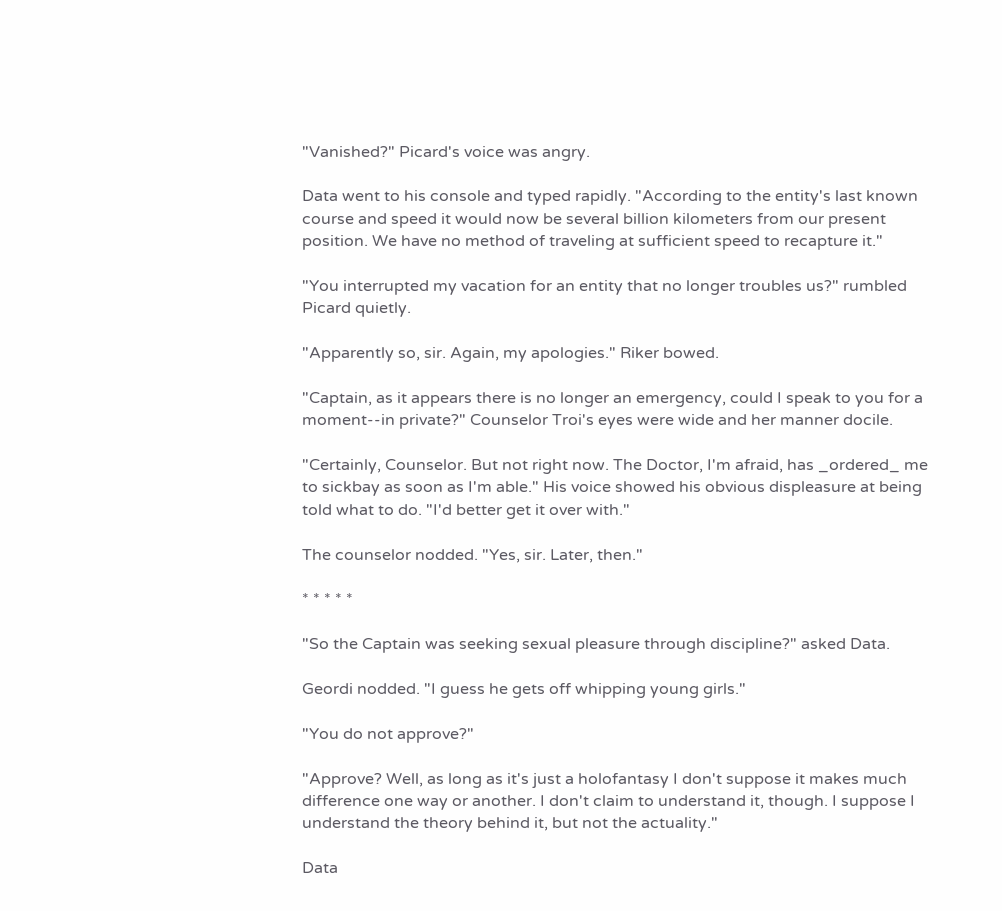"Vanished?" Picard's voice was angry.

Data went to his console and typed rapidly. "According to the entity's last known course and speed it would now be several billion kilometers from our present position. We have no method of traveling at sufficient speed to recapture it."

"You interrupted my vacation for an entity that no longer troubles us?" rumbled Picard quietly.

"Apparently so, sir. Again, my apologies." Riker bowed.

"Captain, as it appears there is no longer an emergency, could I speak to you for a moment--in private?" Counselor Troi's eyes were wide and her manner docile.

"Certainly, Counselor. But not right now. The Doctor, I'm afraid, has _ordered_ me to sickbay as soon as I'm able." His voice showed his obvious displeasure at being told what to do. "I'd better get it over with."

The counselor nodded. "Yes, sir. Later, then."

* * * * *

"So the Captain was seeking sexual pleasure through discipline?" asked Data.

Geordi nodded. "I guess he gets off whipping young girls."

"You do not approve?"

"Approve? Well, as long as it's just a holofantasy I don't suppose it makes much difference one way or another. I don't claim to understand it, though. I suppose I understand the theory behind it, but not the actuality."

Data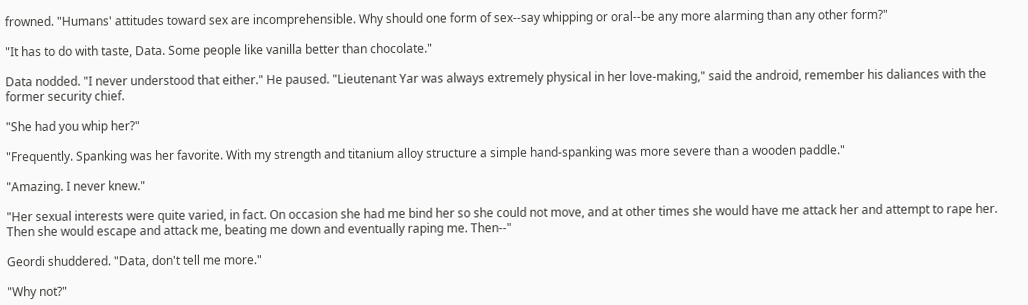frowned. "Humans' attitudes toward sex are incomprehensible. Why should one form of sex--say whipping or oral--be any more alarming than any other form?"

"It has to do with taste, Data. Some people like vanilla better than chocolate."

Data nodded. "I never understood that either." He paused. "Lieutenant Yar was always extremely physical in her love-making," said the android, remember his daliances with the former security chief.

"She had you whip her?"

"Frequently. Spanking was her favorite. With my strength and titanium alloy structure a simple hand-spanking was more severe than a wooden paddle."

"Amazing. I never knew."

"Her sexual interests were quite varied, in fact. On occasion she had me bind her so she could not move, and at other times she would have me attack her and attempt to rape her. Then she would escape and attack me, beating me down and eventually raping me. Then--"

Geordi shuddered. "Data, don't tell me more."

"Why not?"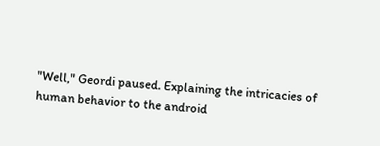"Well," Geordi paused. Explaining the intricacies of human behavior to the android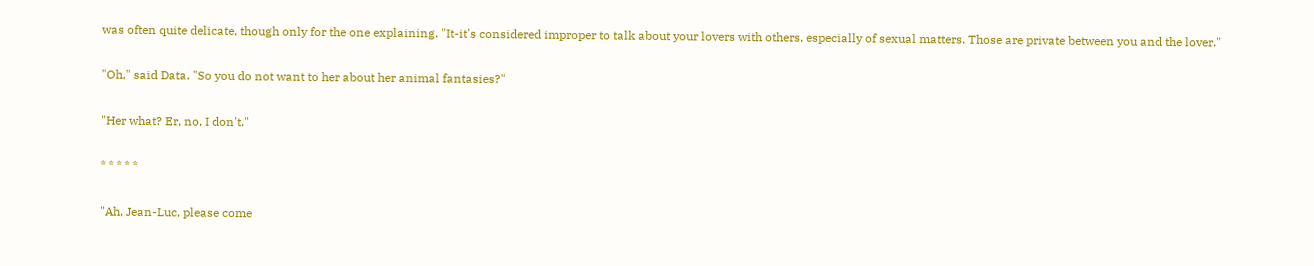was often quite delicate, though only for the one explaining. "It-it's considered improper to talk about your lovers with others, especially of sexual matters. Those are private between you and the lover."

"Oh," said Data. "So you do not want to her about her animal fantasies?"

"Her what? Er, no, I don't."

* * * * *

"Ah, Jean-Luc, please come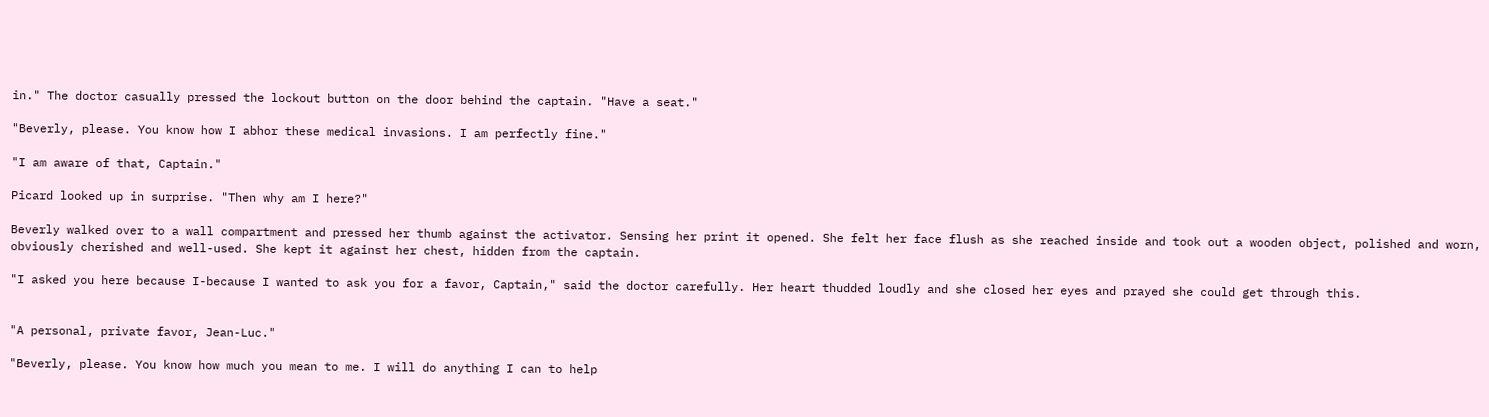in." The doctor casually pressed the lockout button on the door behind the captain. "Have a seat."

"Beverly, please. You know how I abhor these medical invasions. I am perfectly fine."

"I am aware of that, Captain."

Picard looked up in surprise. "Then why am I here?"

Beverly walked over to a wall compartment and pressed her thumb against the activator. Sensing her print it opened. She felt her face flush as she reached inside and took out a wooden object, polished and worn, obviously cherished and well-used. She kept it against her chest, hidden from the captain.

"I asked you here because I-because I wanted to ask you for a favor, Captain," said the doctor carefully. Her heart thudded loudly and she closed her eyes and prayed she could get through this.


"A personal, private favor, Jean-Luc."

"Beverly, please. You know how much you mean to me. I will do anything I can to help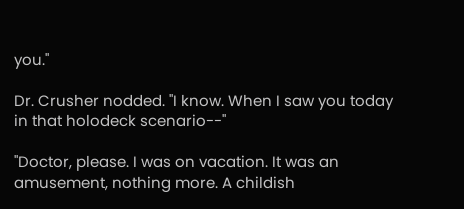you."

Dr. Crusher nodded. "I know. When I saw you today in that holodeck scenario--"

"Doctor, please. I was on vacation. It was an amusement, nothing more. A childish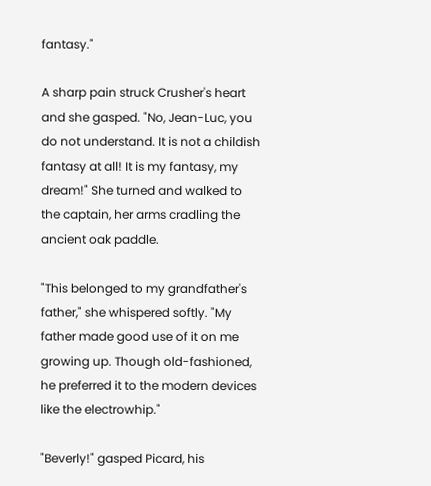fantasy."

A sharp pain struck Crusher's heart and she gasped. "No, Jean-Luc, you do not understand. It is not a childish fantasy at all! It is my fantasy, my dream!" She turned and walked to the captain, her arms cradling the ancient oak paddle.

"This belonged to my grandfather's father," she whispered softly. "My father made good use of it on me growing up. Though old-fashioned, he preferred it to the modern devices like the electrowhip."

"Beverly!" gasped Picard, his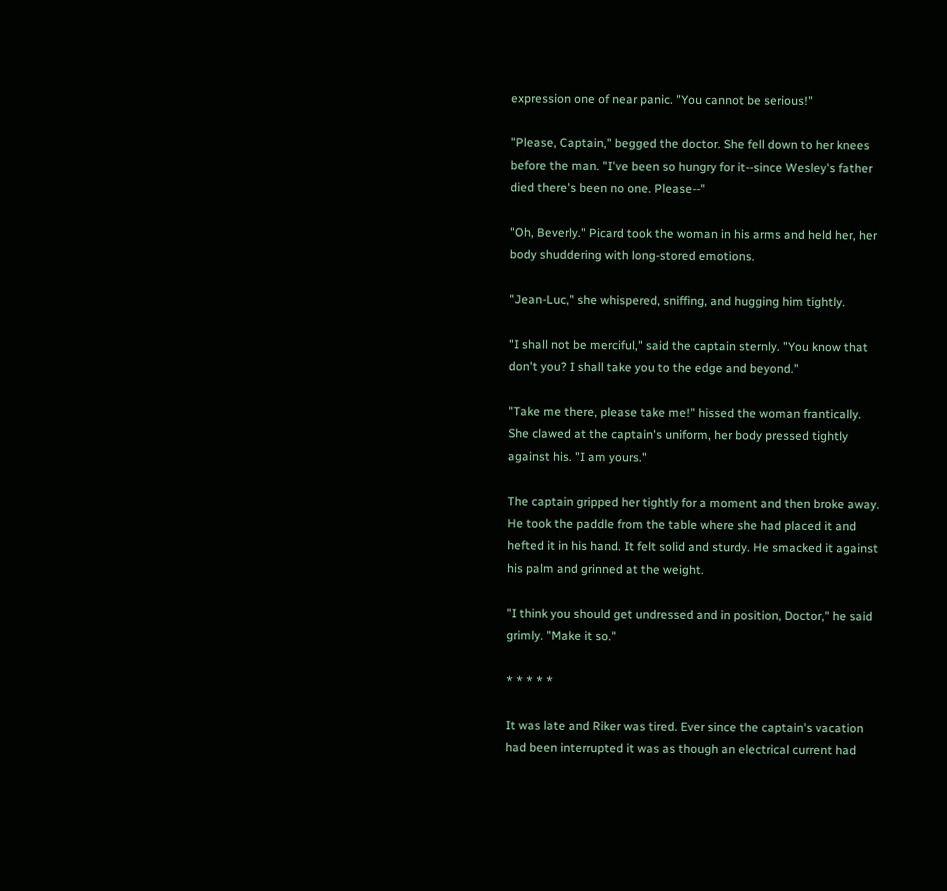expression one of near panic. "You cannot be serious!"

"Please, Captain," begged the doctor. She fell down to her knees before the man. "I've been so hungry for it--since Wesley's father died there's been no one. Please--"

"Oh, Beverly." Picard took the woman in his arms and held her, her body shuddering with long-stored emotions.

"Jean-Luc," she whispered, sniffing, and hugging him tightly.

"I shall not be merciful," said the captain sternly. "You know that don't you? I shall take you to the edge and beyond."

"Take me there, please take me!" hissed the woman frantically. She clawed at the captain's uniform, her body pressed tightly against his. "I am yours."

The captain gripped her tightly for a moment and then broke away. He took the paddle from the table where she had placed it and hefted it in his hand. It felt solid and sturdy. He smacked it against his palm and grinned at the weight.

"I think you should get undressed and in position, Doctor," he said grimly. "Make it so."

* * * * *

It was late and Riker was tired. Ever since the captain's vacation had been interrupted it was as though an electrical current had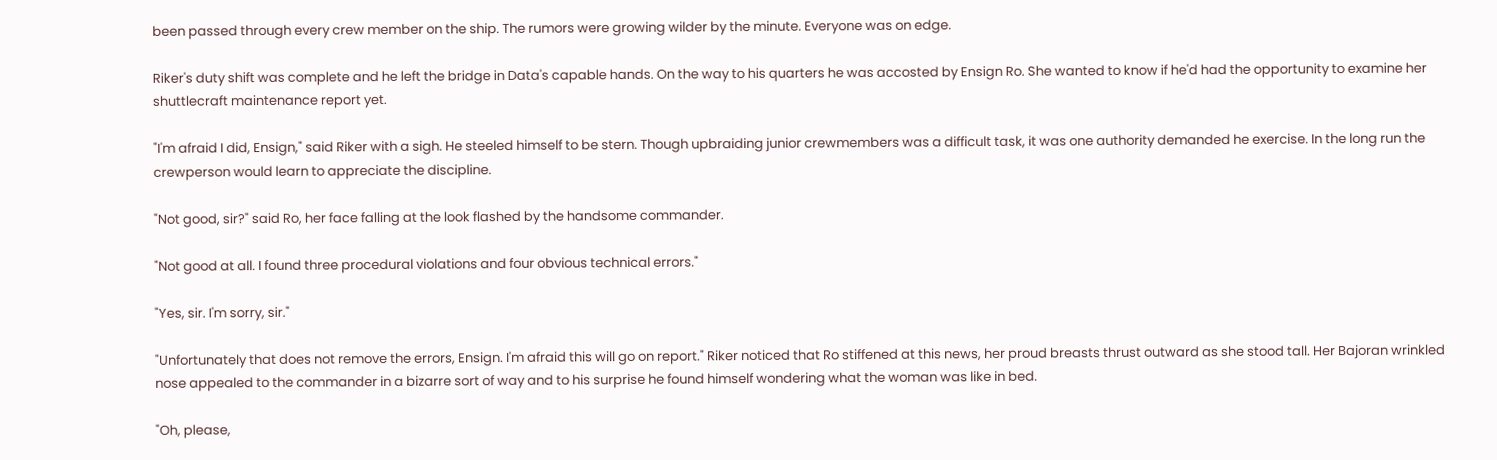been passed through every crew member on the ship. The rumors were growing wilder by the minute. Everyone was on edge.

Riker's duty shift was complete and he left the bridge in Data's capable hands. On the way to his quarters he was accosted by Ensign Ro. She wanted to know if he'd had the opportunity to examine her shuttlecraft maintenance report yet.

"I'm afraid I did, Ensign," said Riker with a sigh. He steeled himself to be stern. Though upbraiding junior crewmembers was a difficult task, it was one authority demanded he exercise. In the long run the crewperson would learn to appreciate the discipline.

"Not good, sir?" said Ro, her face falling at the look flashed by the handsome commander.

"Not good at all. I found three procedural violations and four obvious technical errors."

"Yes, sir. I'm sorry, sir."

"Unfortunately that does not remove the errors, Ensign. I'm afraid this will go on report." Riker noticed that Ro stiffened at this news, her proud breasts thrust outward as she stood tall. Her Bajoran wrinkled nose appealed to the commander in a bizarre sort of way and to his surprise he found himself wondering what the woman was like in bed.

"Oh, please,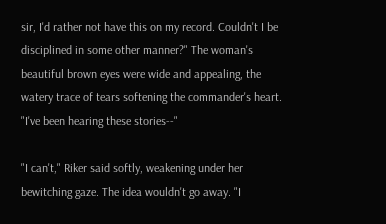sir, I'd rather not have this on my record. Couldn't I be disciplined in some other manner?" The woman's beautiful brown eyes were wide and appealing, the watery trace of tears softening the commander's heart. "I've been hearing these stories--"

"I can't," Riker said softly, weakening under her bewitching gaze. The idea wouldn't go away. "I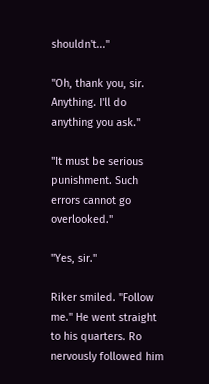shouldn't..."

"Oh, thank you, sir. Anything. I'll do anything you ask."

"It must be serious punishment. Such errors cannot go overlooked."

"Yes, sir."

Riker smiled. "Follow me." He went straight to his quarters. Ro nervously followed him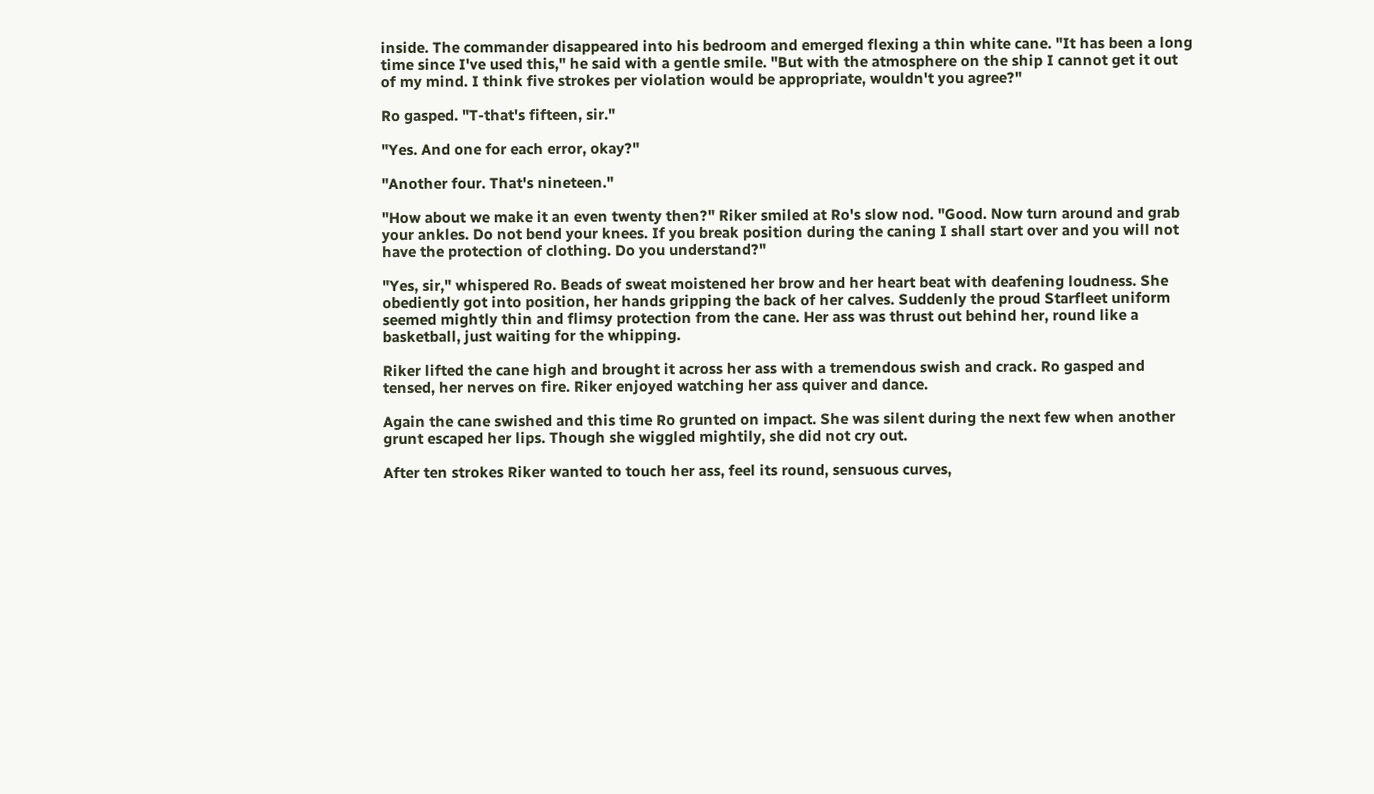inside. The commander disappeared into his bedroom and emerged flexing a thin white cane. "It has been a long time since I've used this," he said with a gentle smile. "But with the atmosphere on the ship I cannot get it out of my mind. I think five strokes per violation would be appropriate, wouldn't you agree?"

Ro gasped. "T-that's fifteen, sir."

"Yes. And one for each error, okay?"

"Another four. That's nineteen."

"How about we make it an even twenty then?" Riker smiled at Ro's slow nod. "Good. Now turn around and grab your ankles. Do not bend your knees. If you break position during the caning I shall start over and you will not have the protection of clothing. Do you understand?"

"Yes, sir," whispered Ro. Beads of sweat moistened her brow and her heart beat with deafening loudness. She obediently got into position, her hands gripping the back of her calves. Suddenly the proud Starfleet uniform seemed mightly thin and flimsy protection from the cane. Her ass was thrust out behind her, round like a basketball, just waiting for the whipping.

Riker lifted the cane high and brought it across her ass with a tremendous swish and crack. Ro gasped and tensed, her nerves on fire. Riker enjoyed watching her ass quiver and dance.

Again the cane swished and this time Ro grunted on impact. She was silent during the next few when another grunt escaped her lips. Though she wiggled mightily, she did not cry out.

After ten strokes Riker wanted to touch her ass, feel its round, sensuous curves,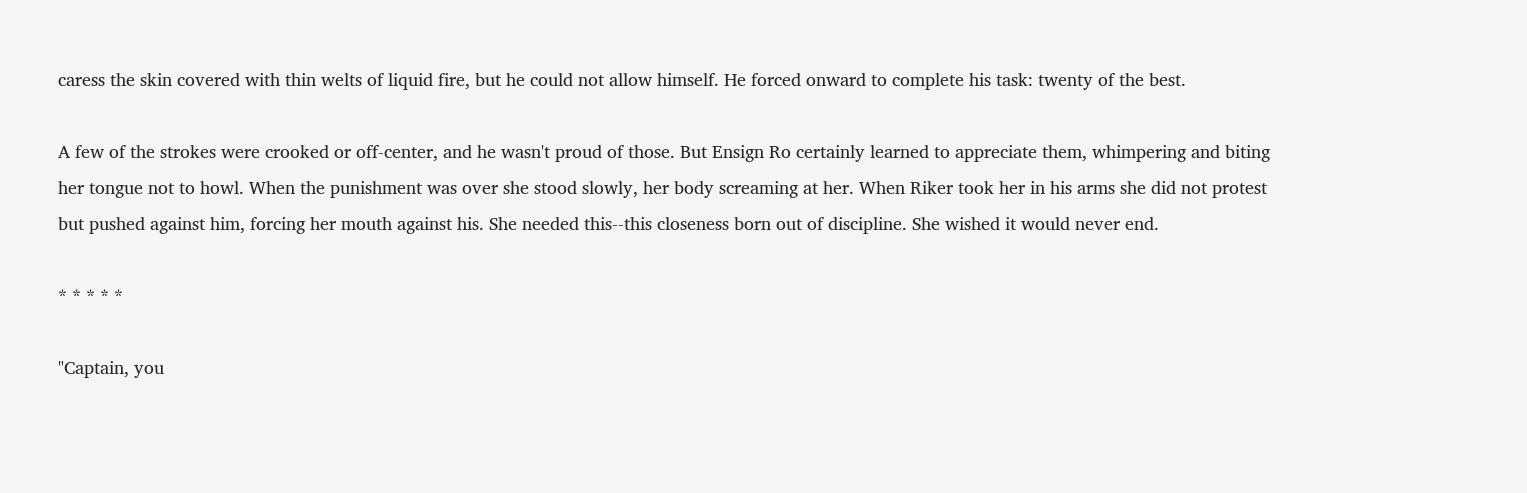caress the skin covered with thin welts of liquid fire, but he could not allow himself. He forced onward to complete his task: twenty of the best.

A few of the strokes were crooked or off-center, and he wasn't proud of those. But Ensign Ro certainly learned to appreciate them, whimpering and biting her tongue not to howl. When the punishment was over she stood slowly, her body screaming at her. When Riker took her in his arms she did not protest but pushed against him, forcing her mouth against his. She needed this--this closeness born out of discipline. She wished it would never end.

* * * * *

"Captain, you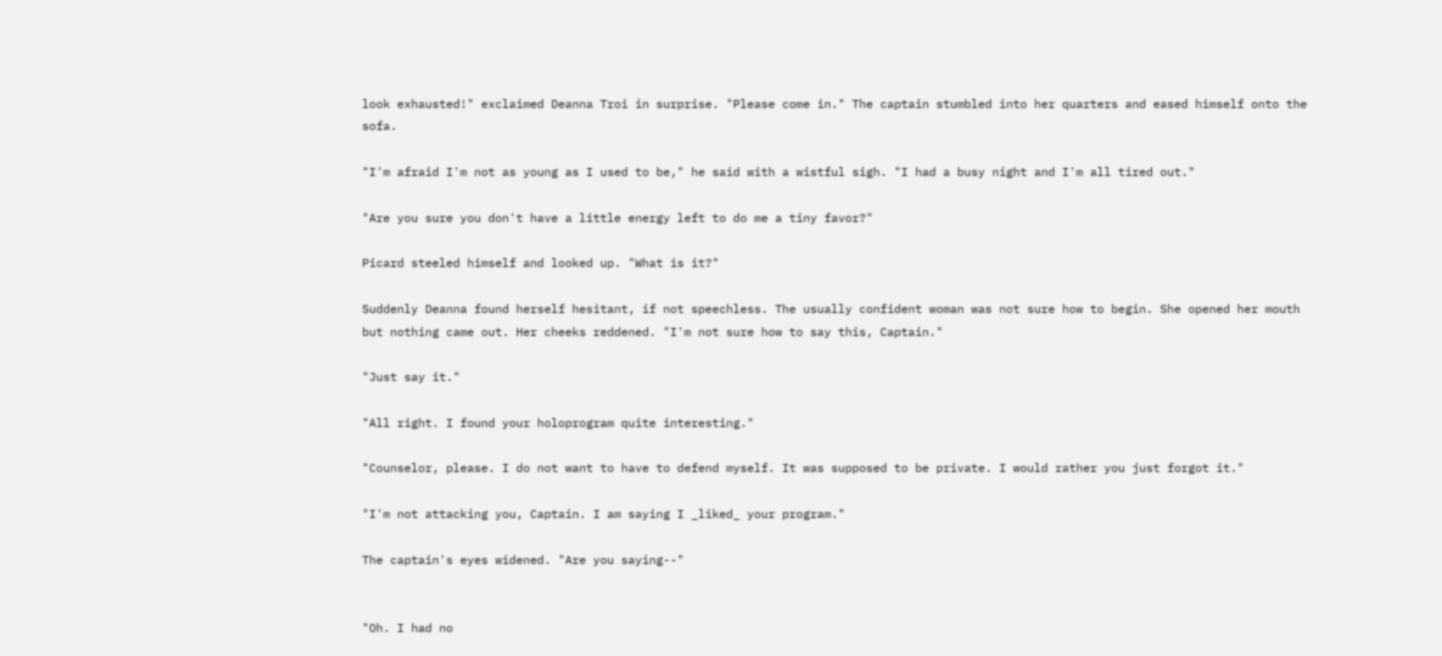look exhausted!" exclaimed Deanna Troi in surprise. "Please come in." The captain stumbled into her quarters and eased himself onto the sofa.

"I'm afraid I'm not as young as I used to be," he said with a wistful sigh. "I had a busy night and I'm all tired out."

"Are you sure you don't have a little energy left to do me a tiny favor?"

Picard steeled himself and looked up. "What is it?"

Suddenly Deanna found herself hesitant, if not speechless. The usually confident woman was not sure how to begin. She opened her mouth but nothing came out. Her cheeks reddened. "I'm not sure how to say this, Captain."

"Just say it."

"All right. I found your holoprogram quite interesting."

"Counselor, please. I do not want to have to defend myself. It was supposed to be private. I would rather you just forgot it."

"I'm not attacking you, Captain. I am saying I _liked_ your program."

The captain's eyes widened. "Are you saying--"


"Oh. I had no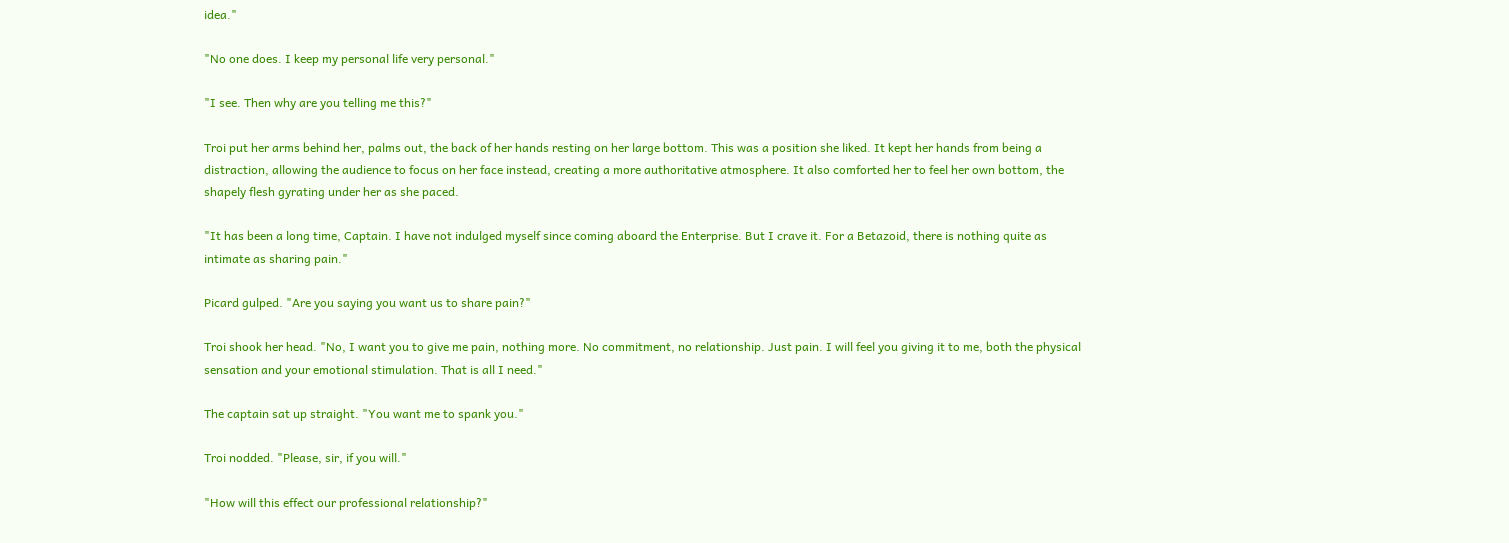idea."

"No one does. I keep my personal life very personal."

"I see. Then why are you telling me this?"

Troi put her arms behind her, palms out, the back of her hands resting on her large bottom. This was a position she liked. It kept her hands from being a distraction, allowing the audience to focus on her face instead, creating a more authoritative atmosphere. It also comforted her to feel her own bottom, the shapely flesh gyrating under her as she paced.

"It has been a long time, Captain. I have not indulged myself since coming aboard the Enterprise. But I crave it. For a Betazoid, there is nothing quite as intimate as sharing pain."

Picard gulped. "Are you saying you want us to share pain?"

Troi shook her head. "No, I want you to give me pain, nothing more. No commitment, no relationship. Just pain. I will feel you giving it to me, both the physical sensation and your emotional stimulation. That is all I need."

The captain sat up straight. "You want me to spank you."

Troi nodded. "Please, sir, if you will."

"How will this effect our professional relationship?"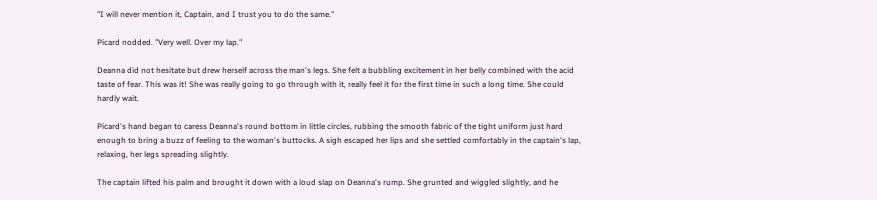"I will never mention it, Captain, and I trust you to do the same."

Picard nodded. "Very well. Over my lap."

Deanna did not hesitate but drew herself across the man's legs. She felt a bubbling excitement in her belly combined with the acid taste of fear. This was it! She was really going to go through with it, really feel it for the first time in such a long time. She could hardly wait.

Picard's hand began to caress Deanna's round bottom in little circles, rubbing the smooth fabric of the tight uniform just hard enough to bring a buzz of feeling to the woman's buttocks. A sigh escaped her lips and she settled comfortably in the captain's lap, relaxing, her legs spreading slightly.

The captain lifted his palm and brought it down with a loud slap on Deanna's rump. She grunted and wiggled slightly, and he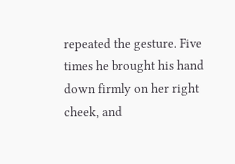repeated the gesture. Five times he brought his hand down firmly on her right cheek, and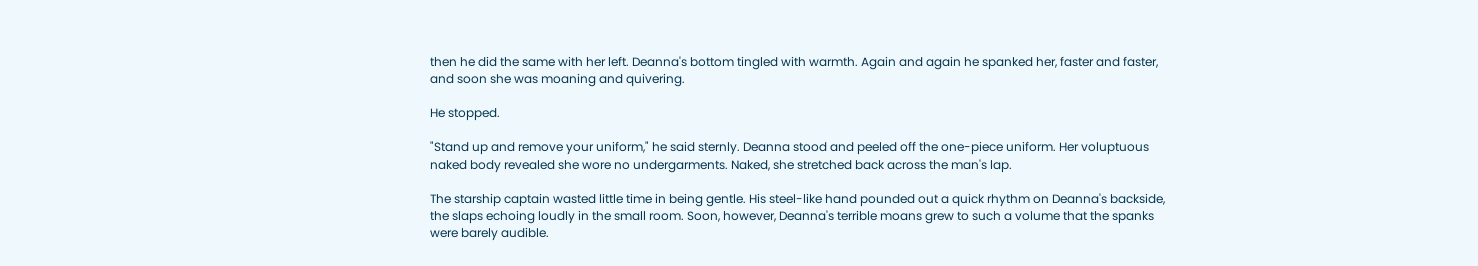then he did the same with her left. Deanna's bottom tingled with warmth. Again and again he spanked her, faster and faster, and soon she was moaning and quivering.

He stopped.

"Stand up and remove your uniform," he said sternly. Deanna stood and peeled off the one-piece uniform. Her voluptuous naked body revealed she wore no undergarments. Naked, she stretched back across the man's lap.

The starship captain wasted little time in being gentle. His steel-like hand pounded out a quick rhythm on Deanna's backside, the slaps echoing loudly in the small room. Soon, however, Deanna's terrible moans grew to such a volume that the spanks were barely audible.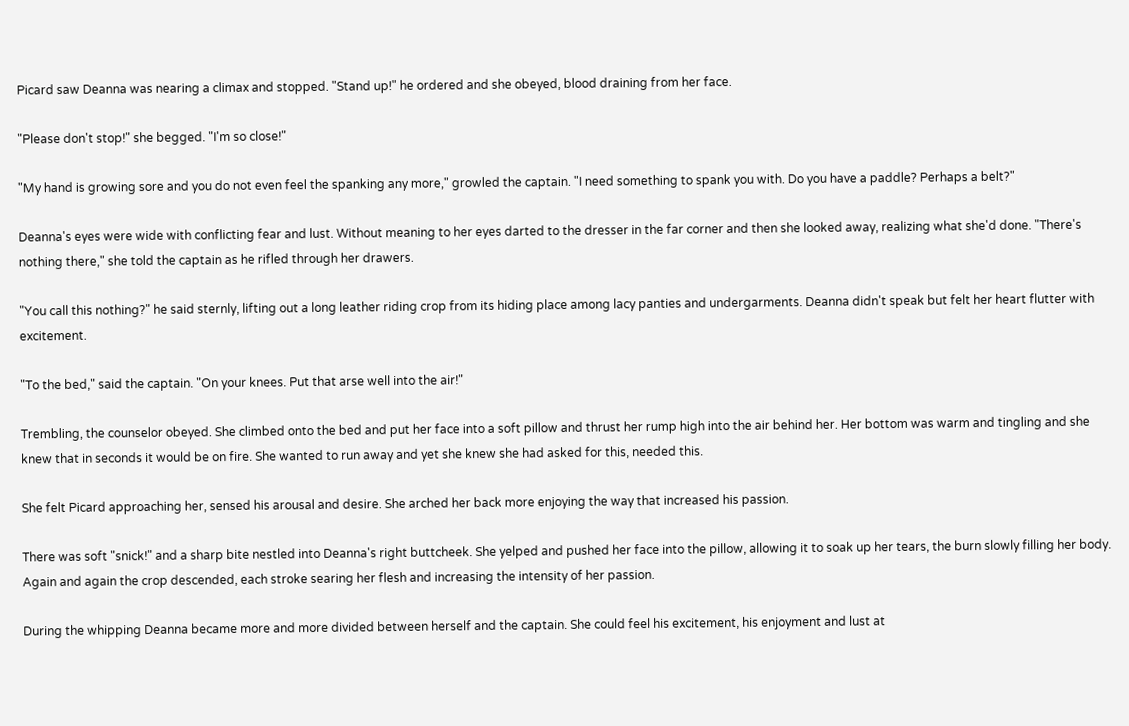Picard saw Deanna was nearing a climax and stopped. "Stand up!" he ordered and she obeyed, blood draining from her face.

"Please don't stop!" she begged. "I'm so close!"

"My hand is growing sore and you do not even feel the spanking any more," growled the captain. "I need something to spank you with. Do you have a paddle? Perhaps a belt?"

Deanna's eyes were wide with conflicting fear and lust. Without meaning to her eyes darted to the dresser in the far corner and then she looked away, realizing what she'd done. "There's nothing there," she told the captain as he rifled through her drawers.

"You call this nothing?" he said sternly, lifting out a long leather riding crop from its hiding place among lacy panties and undergarments. Deanna didn't speak but felt her heart flutter with excitement.

"To the bed," said the captain. "On your knees. Put that arse well into the air!"

Trembling, the counselor obeyed. She climbed onto the bed and put her face into a soft pillow and thrust her rump high into the air behind her. Her bottom was warm and tingling and she knew that in seconds it would be on fire. She wanted to run away and yet she knew she had asked for this, needed this.

She felt Picard approaching her, sensed his arousal and desire. She arched her back more enjoying the way that increased his passion.

There was soft "snick!" and a sharp bite nestled into Deanna's right buttcheek. She yelped and pushed her face into the pillow, allowing it to soak up her tears, the burn slowly filling her body. Again and again the crop descended, each stroke searing her flesh and increasing the intensity of her passion.

During the whipping Deanna became more and more divided between herself and the captain. She could feel his excitement, his enjoyment and lust at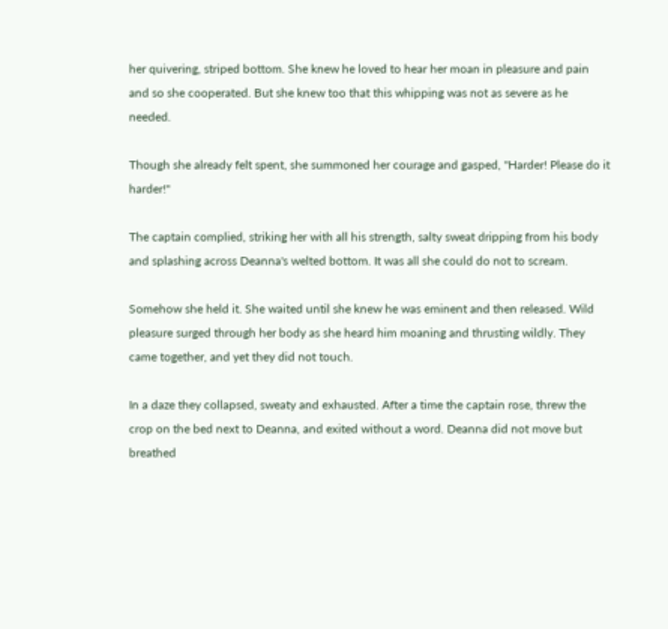her quivering, striped bottom. She knew he loved to hear her moan in pleasure and pain and so she cooperated. But she knew too that this whipping was not as severe as he needed.

Though she already felt spent, she summoned her courage and gasped, "Harder! Please do it harder!"

The captain complied, striking her with all his strength, salty sweat dripping from his body and splashing across Deanna's welted bottom. It was all she could do not to scream.

Somehow she held it. She waited until she knew he was eminent and then released. Wild pleasure surged through her body as she heard him moaning and thrusting wildly. They came together, and yet they did not touch.

In a daze they collapsed, sweaty and exhausted. After a time the captain rose, threw the crop on the bed next to Deanna, and exited without a word. Deanna did not move but breathed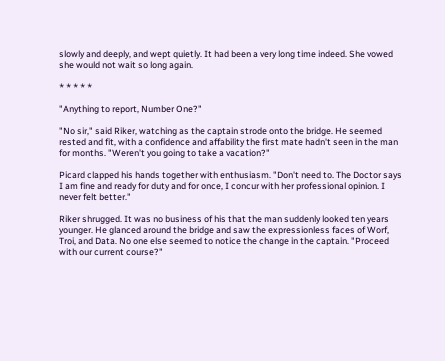slowly and deeply, and wept quietly. It had been a very long time indeed. She vowed she would not wait so long again.

* * * * *

"Anything to report, Number One?"

"No sir," said Riker, watching as the captain strode onto the bridge. He seemed rested and fit, with a confidence and affability the first mate hadn't seen in the man for months. "Weren't you going to take a vacation?"

Picard clapped his hands together with enthusiasm. "Don't need to. The Doctor says I am fine and ready for duty and for once, I concur with her professional opinion. I never felt better."

Riker shrugged. It was no business of his that the man suddenly looked ten years younger. He glanced around the bridge and saw the expressionless faces of Worf, Troi, and Data. No one else seemed to notice the change in the captain. "Proceed with our current course?"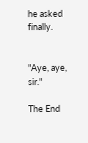he asked finally.


"Aye, aye, sir."

The End